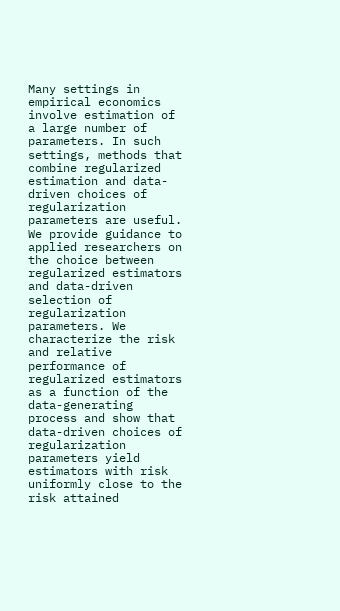Many settings in empirical economics involve estimation of a large number of parameters. In such settings, methods that combine regularized estimation and data-driven choices of regularization parameters are useful. We provide guidance to applied researchers on the choice between regularized estimators and data-driven selection of regularization parameters. We characterize the risk and relative performance of regularized estimators as a function of the data-generating process and show that data-driven choices of regularization parameters yield estimators with risk uniformly close to the risk attained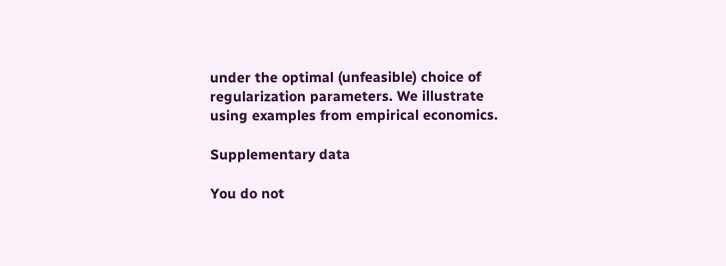under the optimal (unfeasible) choice of regularization parameters. We illustrate using examples from empirical economics.

Supplementary data

You do not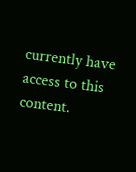currently have access to this content.